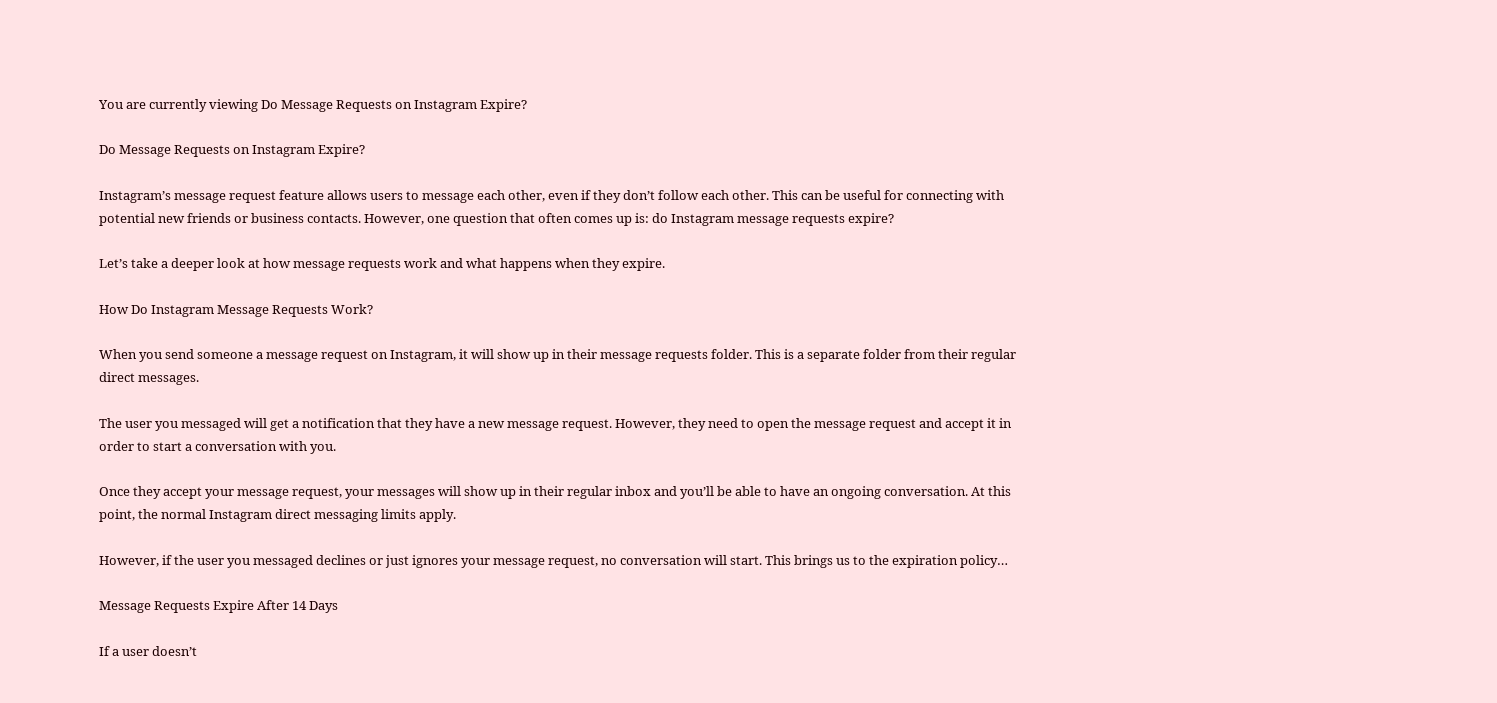You are currently viewing Do Message Requests on Instagram Expire?

Do Message Requests on Instagram Expire?

Instagram’s message request feature allows users to message each other, even if they don’t follow each other. This can be useful for connecting with potential new friends or business contacts. However, one question that often comes up is: do Instagram message requests expire?

Let’s take a deeper look at how message requests work and what happens when they expire.

How Do Instagram Message Requests Work?

When you send someone a message request on Instagram, it will show up in their message requests folder. This is a separate folder from their regular direct messages.

The user you messaged will get a notification that they have a new message request. However, they need to open the message request and accept it in order to start a conversation with you.

Once they accept your message request, your messages will show up in their regular inbox and you’ll be able to have an ongoing conversation. At this point, the normal Instagram direct messaging limits apply.

However, if the user you messaged declines or just ignores your message request, no conversation will start. This brings us to the expiration policy…

Message Requests Expire After 14 Days

If a user doesn’t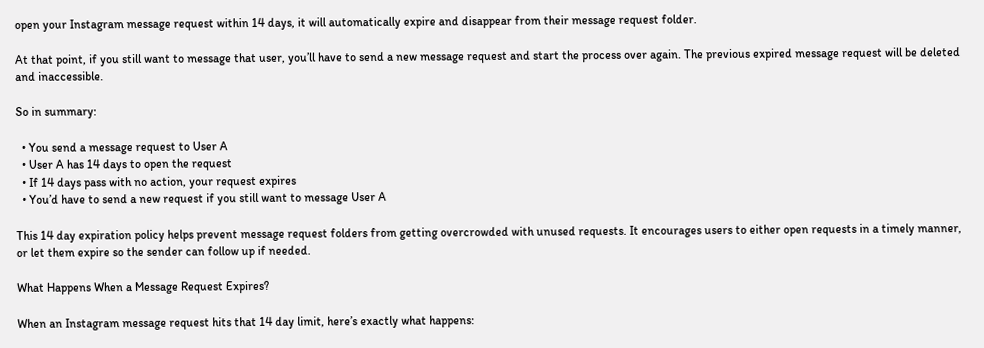open your Instagram message request within 14 days, it will automatically expire and disappear from their message request folder.

At that point, if you still want to message that user, you’ll have to send a new message request and start the process over again. The previous expired message request will be deleted and inaccessible.

So in summary:

  • You send a message request to User A
  • User A has 14 days to open the request
  • If 14 days pass with no action, your request expires
  • You’d have to send a new request if you still want to message User A

This 14 day expiration policy helps prevent message request folders from getting overcrowded with unused requests. It encourages users to either open requests in a timely manner, or let them expire so the sender can follow up if needed.

What Happens When a Message Request Expires?

When an Instagram message request hits that 14 day limit, here’s exactly what happens: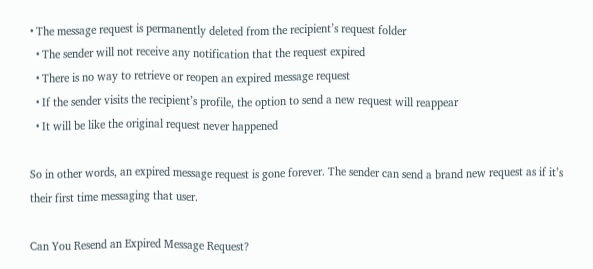• The message request is permanently deleted from the recipient’s request folder
  • The sender will not receive any notification that the request expired
  • There is no way to retrieve or reopen an expired message request
  • If the sender visits the recipient’s profile, the option to send a new request will reappear
  • It will be like the original request never happened

So in other words, an expired message request is gone forever. The sender can send a brand new request as if it’s their first time messaging that user.

Can You Resend an Expired Message Request?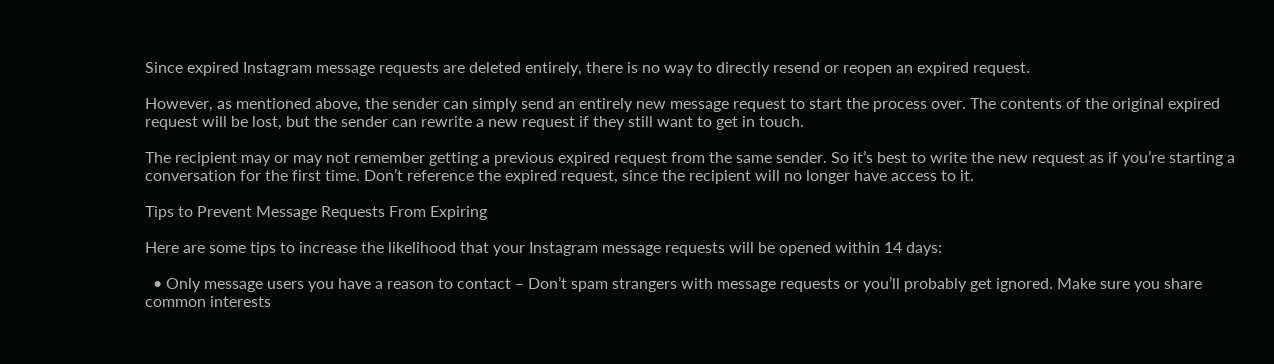Since expired Instagram message requests are deleted entirely, there is no way to directly resend or reopen an expired request.

However, as mentioned above, the sender can simply send an entirely new message request to start the process over. The contents of the original expired request will be lost, but the sender can rewrite a new request if they still want to get in touch.

The recipient may or may not remember getting a previous expired request from the same sender. So it’s best to write the new request as if you’re starting a conversation for the first time. Don’t reference the expired request, since the recipient will no longer have access to it.

Tips to Prevent Message Requests From Expiring

Here are some tips to increase the likelihood that your Instagram message requests will be opened within 14 days:

  • Only message users you have a reason to contact – Don’t spam strangers with message requests or you’ll probably get ignored. Make sure you share common interests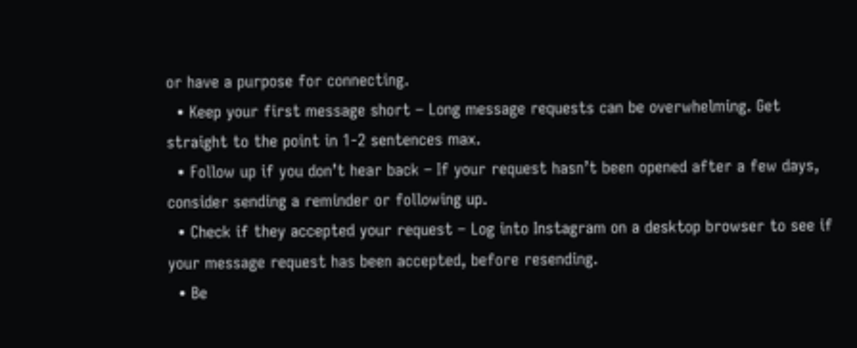or have a purpose for connecting.
  • Keep your first message short – Long message requests can be overwhelming. Get straight to the point in 1-2 sentences max.
  • Follow up if you don’t hear back – If your request hasn’t been opened after a few days, consider sending a reminder or following up.
  • Check if they accepted your request – Log into Instagram on a desktop browser to see if your message request has been accepted, before resending.
  • Be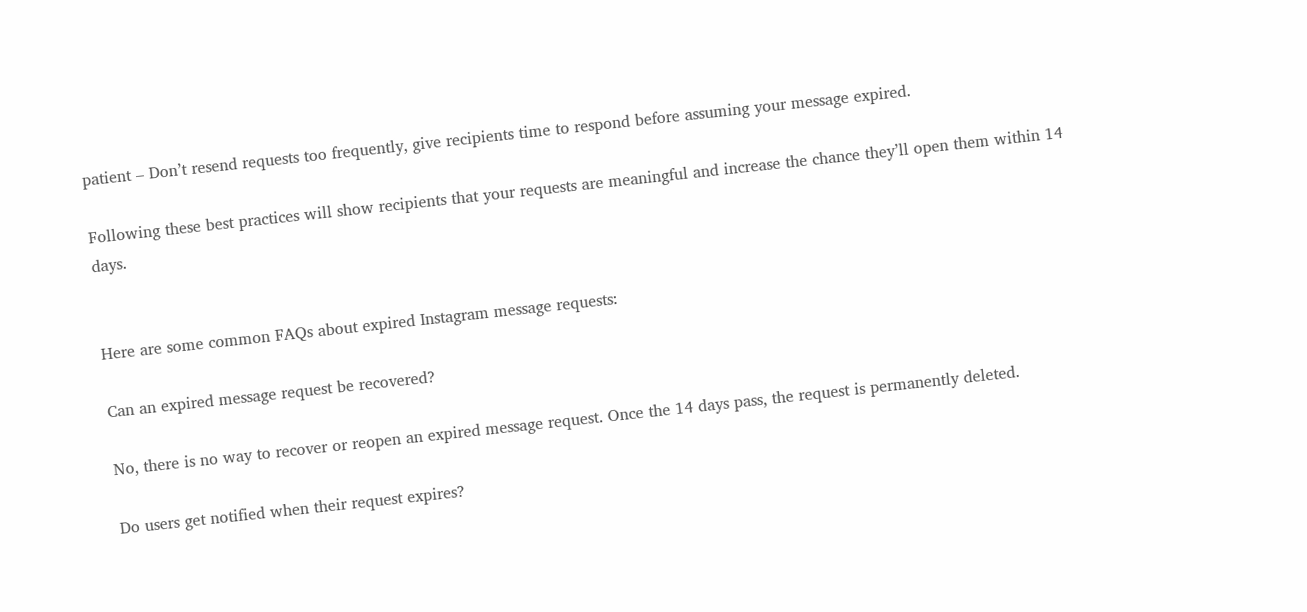patient – Don’t resend requests too frequently, give recipients time to respond before assuming your message expired.

Following these best practices will show recipients that your requests are meaningful and increase the chance they’ll open them within 14 days.


Here are some common FAQs about expired Instagram message requests:

Can an expired message request be recovered?

No, there is no way to recover or reopen an expired message request. Once the 14 days pass, the request is permanently deleted.

Do users get notified when their request expires?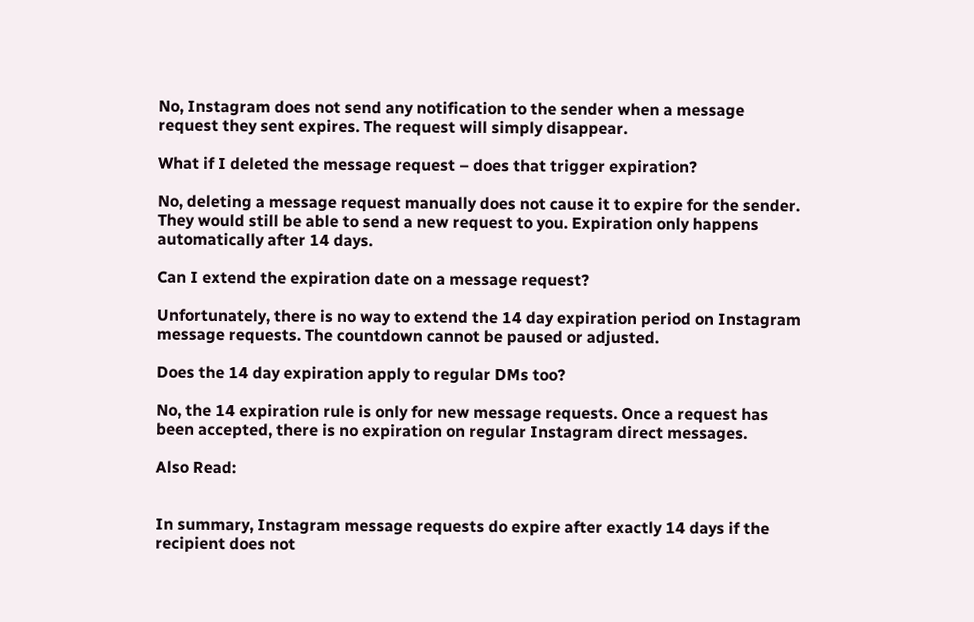No, Instagram does not send any notification to the sender when a message request they sent expires. The request will simply disappear.

What if I deleted the message request – does that trigger expiration?

No, deleting a message request manually does not cause it to expire for the sender. They would still be able to send a new request to you. Expiration only happens automatically after 14 days.

Can I extend the expiration date on a message request?

Unfortunately, there is no way to extend the 14 day expiration period on Instagram message requests. The countdown cannot be paused or adjusted.

Does the 14 day expiration apply to regular DMs too?

No, the 14 expiration rule is only for new message requests. Once a request has been accepted, there is no expiration on regular Instagram direct messages.

Also Read:


In summary, Instagram message requests do expire after exactly 14 days if the recipient does not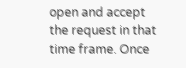open and accept the request in that time frame. Once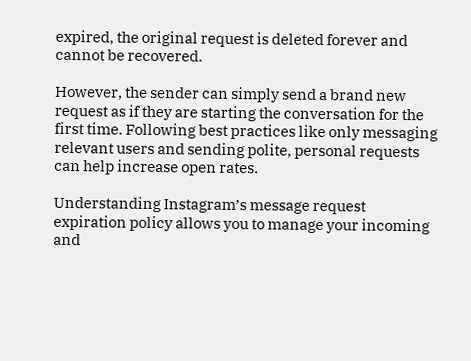expired, the original request is deleted forever and cannot be recovered.

However, the sender can simply send a brand new request as if they are starting the conversation for the first time. Following best practices like only messaging relevant users and sending polite, personal requests can help increase open rates.

Understanding Instagram’s message request expiration policy allows you to manage your incoming and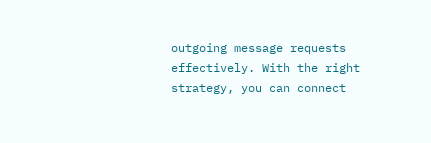outgoing message requests effectively. With the right strategy, you can connect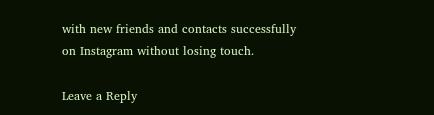with new friends and contacts successfully on Instagram without losing touch.

Leave a Reply